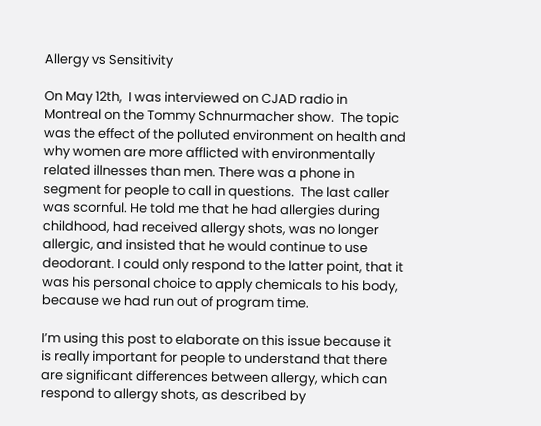Allergy vs Sensitivity

On May 12th,  I was interviewed on CJAD radio in Montreal on the Tommy Schnurmacher show.  The topic was the effect of the polluted environment on health and why women are more afflicted with environmentally related illnesses than men. There was a phone in segment for people to call in questions.  The last caller was scornful. He told me that he had allergies during childhood, had received allergy shots, was no longer allergic, and insisted that he would continue to use deodorant. I could only respond to the latter point, that it was his personal choice to apply chemicals to his body, because we had run out of program time.

I’m using this post to elaborate on this issue because it is really important for people to understand that there are significant differences between allergy, which can respond to allergy shots, as described by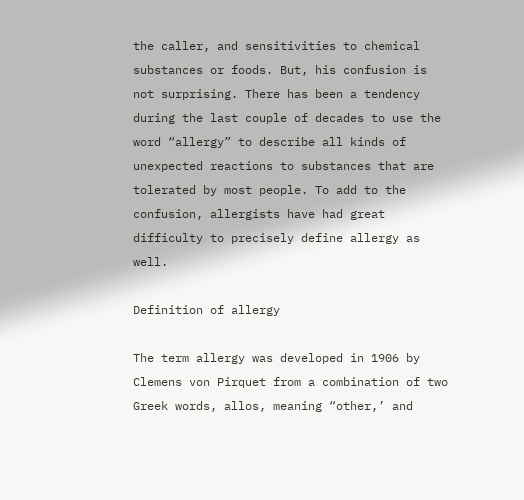the caller, and sensitivities to chemical substances or foods. But, his confusion is not surprising. There has been a tendency during the last couple of decades to use the word “allergy” to describe all kinds of unexpected reactions to substances that are tolerated by most people. To add to the confusion, allergists have had great difficulty to precisely define allergy as well.

Definition of allergy

The term allergy was developed in 1906 by Clemens von Pirquet from a combination of two Greek words, allos, meaning “other,’ and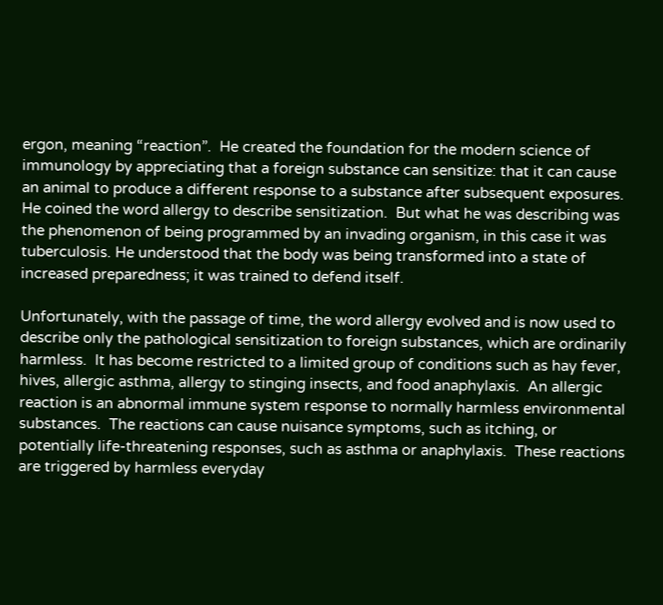ergon, meaning “reaction”.  He created the foundation for the modern science of immunology by appreciating that a foreign substance can sensitize: that it can cause an animal to produce a different response to a substance after subsequent exposures.  He coined the word allergy to describe sensitization.  But what he was describing was the phenomenon of being programmed by an invading organism, in this case it was tuberculosis. He understood that the body was being transformed into a state of increased preparedness; it was trained to defend itself.

Unfortunately, with the passage of time, the word allergy evolved and is now used to describe only the pathological sensitization to foreign substances, which are ordinarily harmless.  It has become restricted to a limited group of conditions such as hay fever, hives, allergic asthma, allergy to stinging insects, and food anaphylaxis.  An allergic reaction is an abnormal immune system response to normally harmless environmental substances.  The reactions can cause nuisance symptoms, such as itching, or potentially life-threatening responses, such as asthma or anaphylaxis.  These reactions are triggered by harmless everyday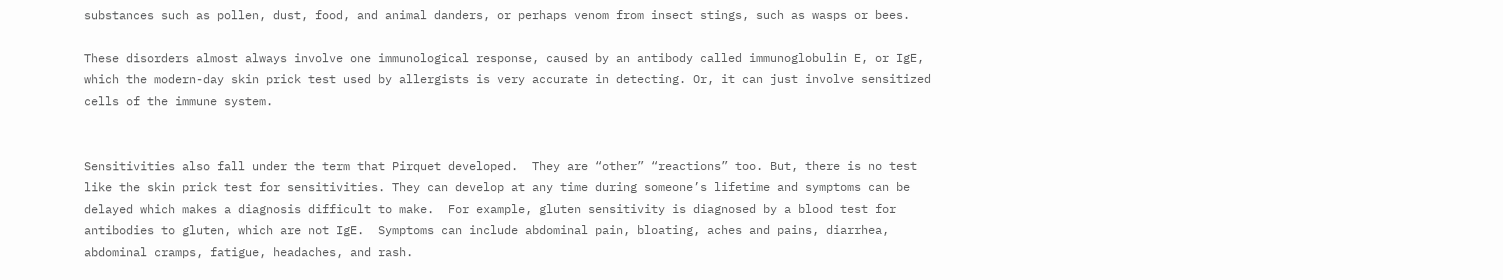substances such as pollen, dust, food, and animal danders, or perhaps venom from insect stings, such as wasps or bees.

These disorders almost always involve one immunological response, caused by an antibody called immunoglobulin E, or IgE, which the modern-day skin prick test used by allergists is very accurate in detecting. Or, it can just involve sensitized cells of the immune system.


Sensitivities also fall under the term that Pirquet developed.  They are “other” “reactions” too. But, there is no test like the skin prick test for sensitivities. They can develop at any time during someone’s lifetime and symptoms can be delayed which makes a diagnosis difficult to make.  For example, gluten sensitivity is diagnosed by a blood test for antibodies to gluten, which are not IgE.  Symptoms can include abdominal pain, bloating, aches and pains, diarrhea, abdominal cramps, fatigue, headaches, and rash.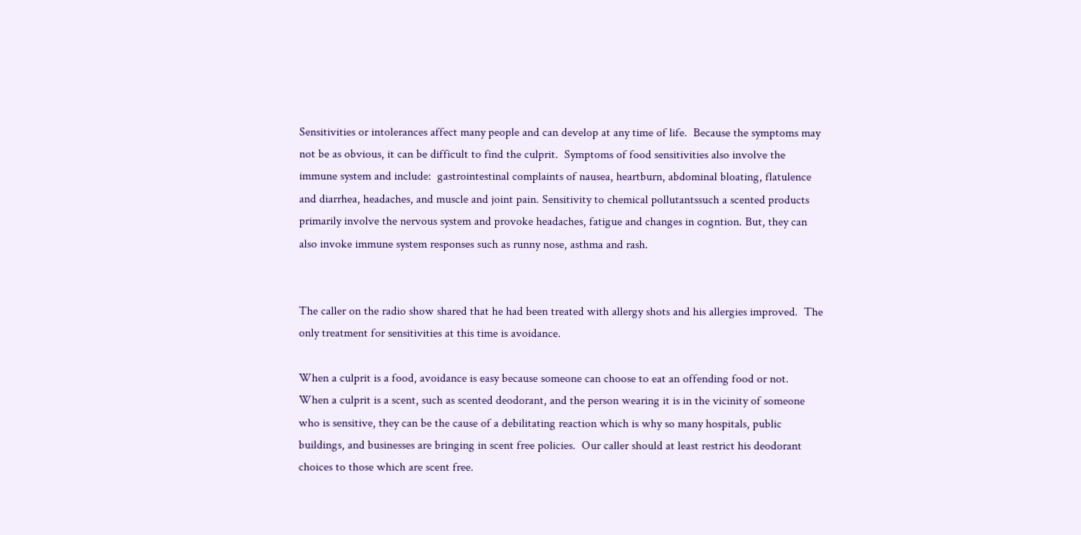Sensitivities or intolerances affect many people and can develop at any time of life.  Because the symptoms may not be as obvious, it can be difficult to find the culprit.  Symptoms of food sensitivities also involve the immune system and include:  gastrointestinal complaints of nausea, heartburn, abdominal bloating, flatulence and diarrhea, headaches, and muscle and joint pain. Sensitivity to chemical pollutantssuch a scented products primarily involve the nervous system and provoke headaches, fatigue and changes in cogntion. But, they can also invoke immune system responses such as runny nose, asthma and rash.


The caller on the radio show shared that he had been treated with allergy shots and his allergies improved.  The only treatment for sensitivities at this time is avoidance.

When a culprit is a food, avoidance is easy because someone can choose to eat an offending food or not.  When a culprit is a scent, such as scented deodorant, and the person wearing it is in the vicinity of someone who is sensitive, they can be the cause of a debilitating reaction which is why so many hospitals, public buildings, and businesses are bringing in scent free policies.  Our caller should at least restrict his deodorant choices to those which are scent free.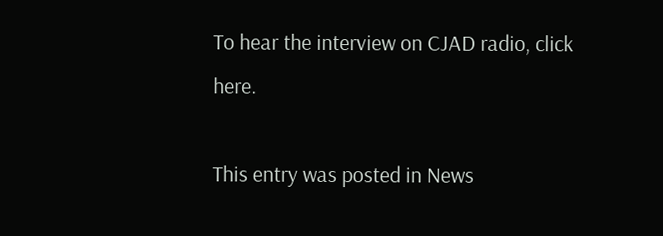To hear the interview on CJAD radio, click here.

This entry was posted in News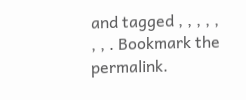and tagged , , , , , , , . Bookmark the permalink.